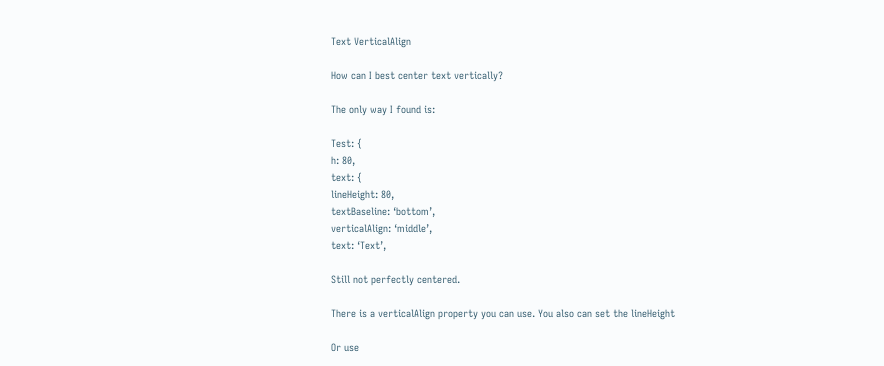Text VerticalAlign

How can I best center text vertically?

The only way I found is:

Test: {
h: 80,
text: {
lineHeight: 80,
textBaseline: ‘bottom’,
verticalAlign: ‘middle’,
text: ‘Text’,

Still not perfectly centered.

There is a verticalAlign property you can use. You also can set the lineHeight

Or use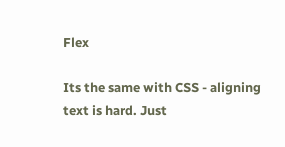Flex

Its the same with CSS - aligning text is hard. Just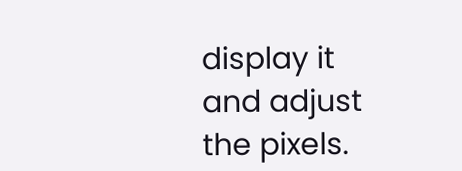display it and adjust the pixels.